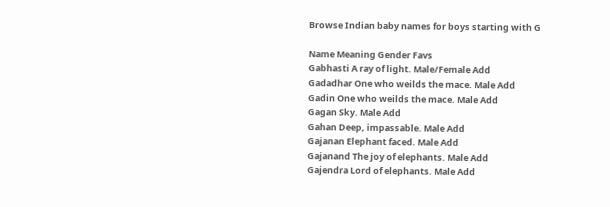Browse Indian baby names for boys starting with G

Name Meaning Gender Favs
Gabhasti A ray of light. Male/Female Add
Gadadhar One who weilds the mace. Male Add
Gadin One who weilds the mace. Male Add
Gagan Sky. Male Add
Gahan Deep, impassable. Male Add
Gajanan Elephant faced. Male Add
Gajanand The joy of elephants. Male Add
Gajendra Lord of elephants. Male Add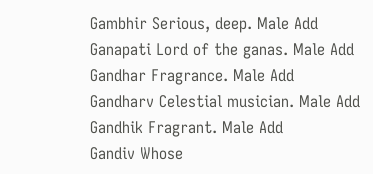Gambhir Serious, deep. Male Add
Ganapati Lord of the ganas. Male Add
Gandhar Fragrance. Male Add
Gandharv Celestial musician. Male Add
Gandhik Fragrant. Male Add
Gandiv Whose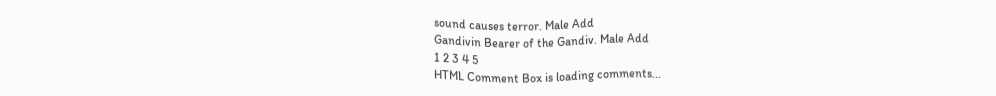sound causes terror. Male Add
Gandivin Bearer of the Gandiv. Male Add
1 2 3 4 5
HTML Comment Box is loading comments...